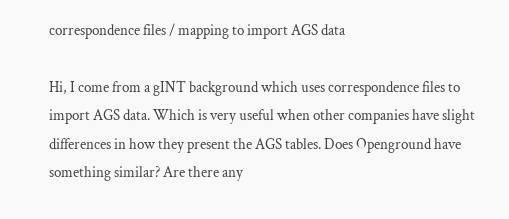correspondence files / mapping to import AGS data

Hi, I come from a gINT background which uses correspondence files to import AGS data. Which is very useful when other companies have slight differences in how they present the AGS tables. Does Openground have something similar? Are there any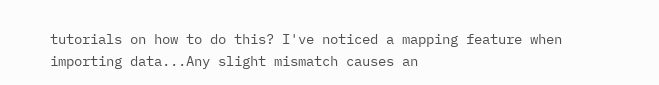tutorials on how to do this? I've noticed a mapping feature when importing data...Any slight mismatch causes an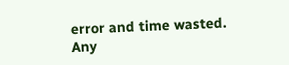error and time wasted. Any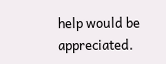help would be appreciated.